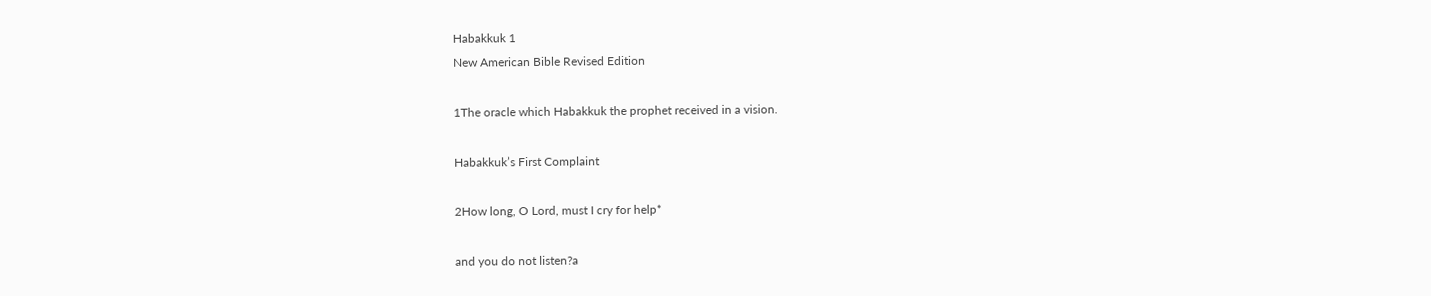Habakkuk 1
New American Bible Revised Edition

1The oracle which Habakkuk the prophet received in a vision.

Habakkuk’s First Complaint

2How long, O Lord, must I cry for help*

and you do not listen?a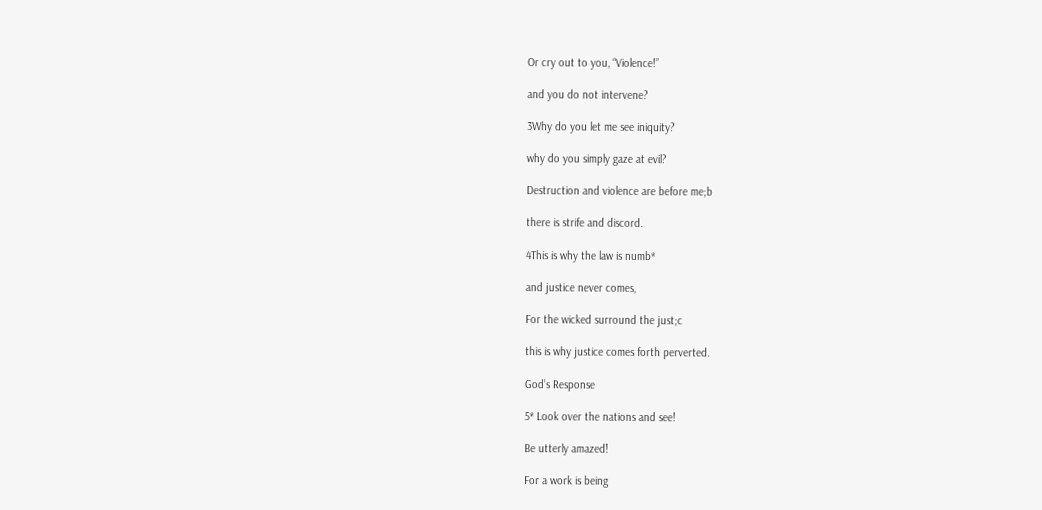Or cry out to you, “Violence!”

and you do not intervene?

3Why do you let me see iniquity?

why do you simply gaze at evil?

Destruction and violence are before me;b

there is strife and discord.

4This is why the law is numb*

and justice never comes,

For the wicked surround the just;c

this is why justice comes forth perverted.

God’s Response

5* Look over the nations and see!

Be utterly amazed!

For a work is being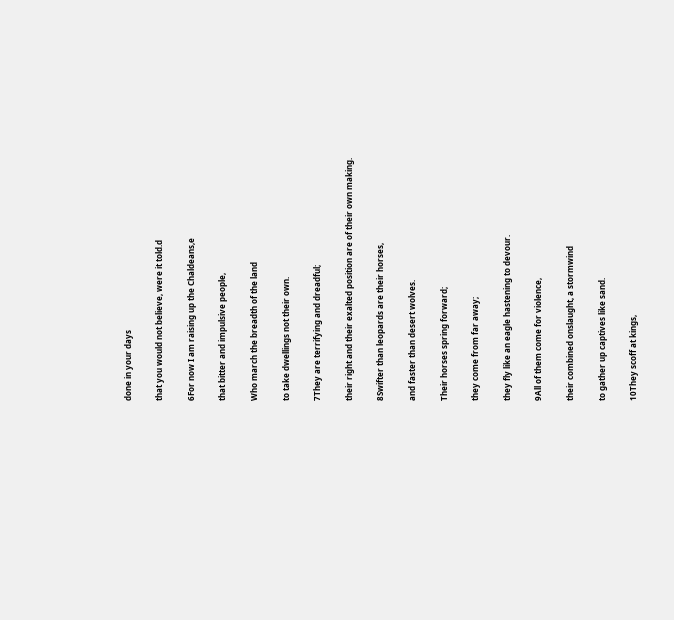done in your days

that you would not believe, were it told.d

6For now I am raising up the Chaldeans,e

that bitter and impulsive people,

Who march the breadth of the land

to take dwellings not their own.

7They are terrifying and dreadful;

their right and their exalted position are of their own making.

8Swifter than leopards are their horses,

and faster than desert wolves.

Their horses spring forward;

they come from far away;

they fly like an eagle hastening to devour.

9All of them come for violence,

their combined onslaught, a stormwind

to gather up captives like sand.

10They scoff at kings,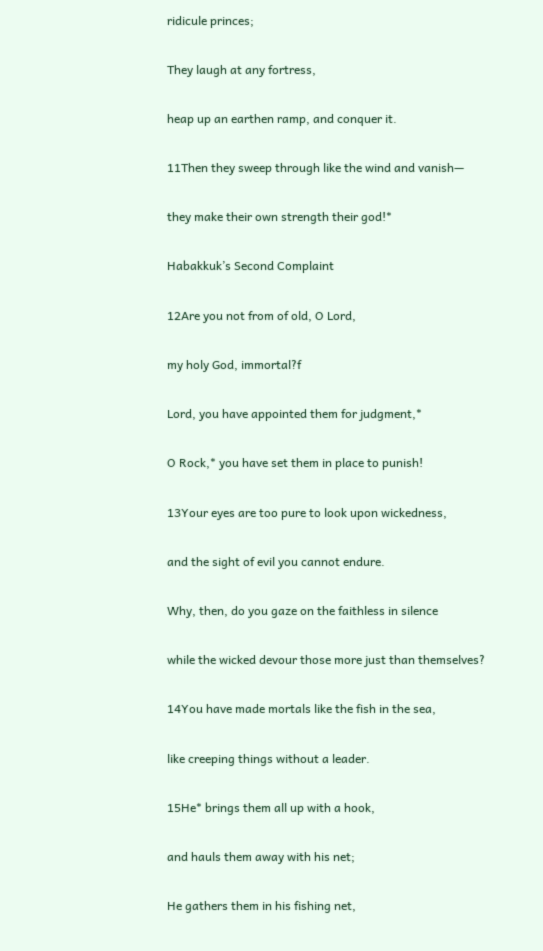ridicule princes;

They laugh at any fortress,

heap up an earthen ramp, and conquer it.

11Then they sweep through like the wind and vanish—

they make their own strength their god!*

Habakkuk’s Second Complaint

12Are you not from of old, O Lord,

my holy God, immortal?f

Lord, you have appointed them for judgment,*

O Rock,* you have set them in place to punish!

13Your eyes are too pure to look upon wickedness,

and the sight of evil you cannot endure.

Why, then, do you gaze on the faithless in silence

while the wicked devour those more just than themselves?

14You have made mortals like the fish in the sea,

like creeping things without a leader.

15He* brings them all up with a hook,

and hauls them away with his net;

He gathers them in his fishing net,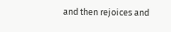and then rejoices and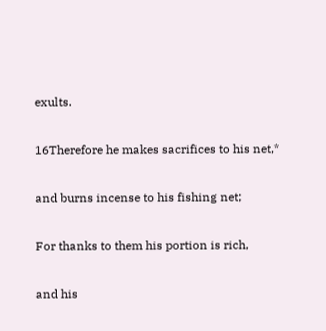exults.

16Therefore he makes sacrifices to his net,*

and burns incense to his fishing net;

For thanks to them his portion is rich,

and his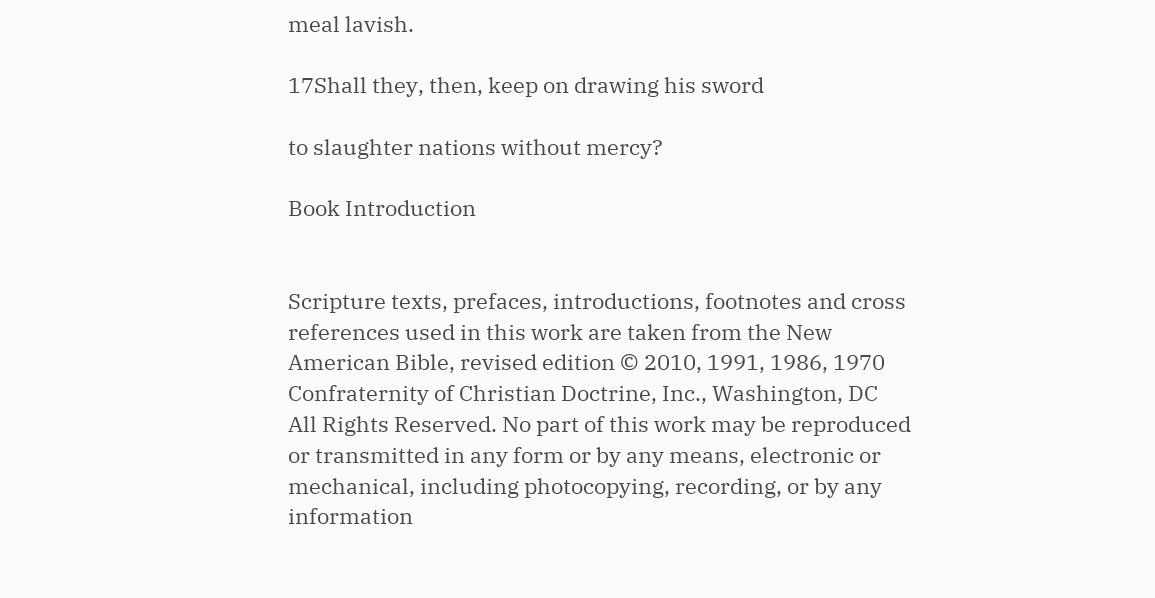meal lavish.

17Shall they, then, keep on drawing his sword

to slaughter nations without mercy?

Book Introduction


Scripture texts, prefaces, introductions, footnotes and cross references used in this work are taken from the New American Bible, revised edition © 2010, 1991, 1986, 1970 Confraternity of Christian Doctrine, Inc., Washington, DC All Rights Reserved. No part of this work may be reproduced or transmitted in any form or by any means, electronic or mechanical, including photocopying, recording, or by any information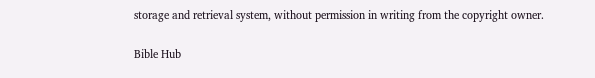storage and retrieval system, without permission in writing from the copyright owner.

Bible Hub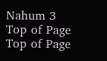Nahum 3
Top of Page
Top of Page